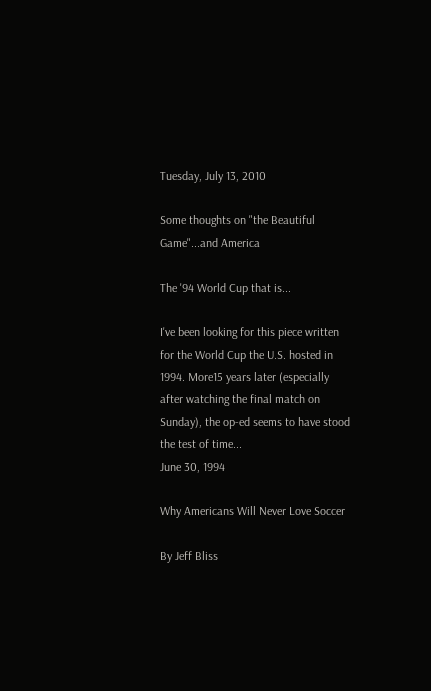Tuesday, July 13, 2010

Some thoughts on "the Beautiful Game"...and America

The '94 World Cup that is...

I've been looking for this piece written for the World Cup the U.S. hosted in 1994. More15 years later (especially after watching the final match on Sunday), the op-ed seems to have stood the test of time...
June 30, 1994

Why Americans Will Never Love Soccer

By Jeff Bliss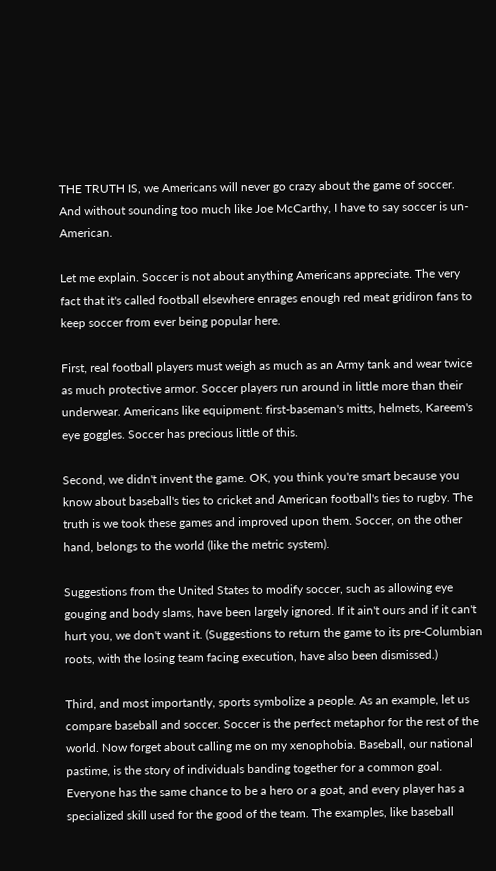THE TRUTH IS, we Americans will never go crazy about the game of soccer. And without sounding too much like Joe McCarthy, I have to say soccer is un-American.

Let me explain. Soccer is not about anything Americans appreciate. The very fact that it's called football elsewhere enrages enough red meat gridiron fans to keep soccer from ever being popular here.

First, real football players must weigh as much as an Army tank and wear twice as much protective armor. Soccer players run around in little more than their underwear. Americans like equipment: first-baseman's mitts, helmets, Kareem's eye goggles. Soccer has precious little of this.

Second, we didn't invent the game. OK, you think you're smart because you know about baseball's ties to cricket and American football's ties to rugby. The truth is we took these games and improved upon them. Soccer, on the other hand, belongs to the world (like the metric system).

Suggestions from the United States to modify soccer, such as allowing eye gouging and body slams, have been largely ignored. If it ain't ours and if it can't hurt you, we don't want it. (Suggestions to return the game to its pre-Columbian roots, with the losing team facing execution, have also been dismissed.)

Third, and most importantly, sports symbolize a people. As an example, let us compare baseball and soccer. Soccer is the perfect metaphor for the rest of the world. Now forget about calling me on my xenophobia. Baseball, our national pastime, is the story of individuals banding together for a common goal. Everyone has the same chance to be a hero or a goat, and every player has a specialized skill used for the good of the team. The examples, like baseball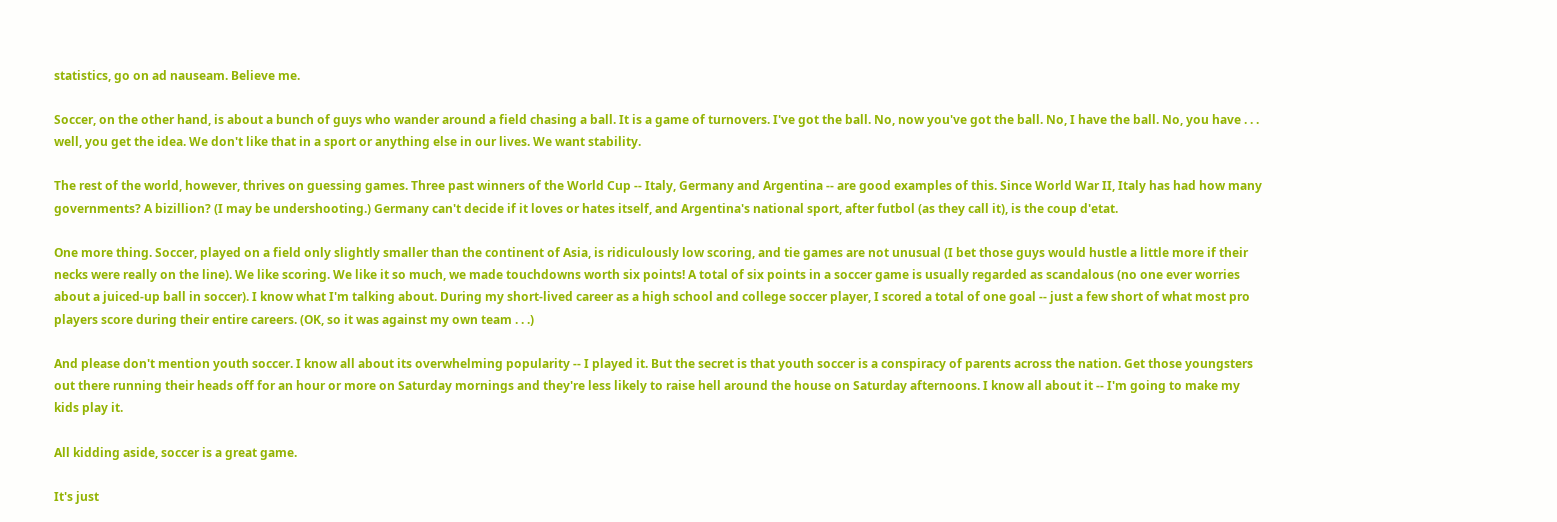statistics, go on ad nauseam. Believe me.

Soccer, on the other hand, is about a bunch of guys who wander around a field chasing a ball. It is a game of turnovers. I've got the ball. No, now you've got the ball. No, I have the ball. No, you have . . . well, you get the idea. We don't like that in a sport or anything else in our lives. We want stability.

The rest of the world, however, thrives on guessing games. Three past winners of the World Cup -- Italy, Germany and Argentina -- are good examples of this. Since World War II, Italy has had how many governments? A bizillion? (I may be undershooting.) Germany can't decide if it loves or hates itself, and Argentina's national sport, after futbol (as they call it), is the coup d'etat.

One more thing. Soccer, played on a field only slightly smaller than the continent of Asia, is ridiculously low scoring, and tie games are not unusual (I bet those guys would hustle a little more if their necks were really on the line). We like scoring. We like it so much, we made touchdowns worth six points! A total of six points in a soccer game is usually regarded as scandalous (no one ever worries about a juiced-up ball in soccer). I know what I'm talking about. During my short-lived career as a high school and college soccer player, I scored a total of one goal -- just a few short of what most pro players score during their entire careers. (OK, so it was against my own team . . .)

And please don't mention youth soccer. I know all about its overwhelming popularity -- I played it. But the secret is that youth soccer is a conspiracy of parents across the nation. Get those youngsters out there running their heads off for an hour or more on Saturday mornings and they're less likely to raise hell around the house on Saturday afternoons. I know all about it -- I'm going to make my kids play it.

All kidding aside, soccer is a great game.

It's just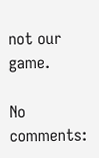not our game.

No comments: